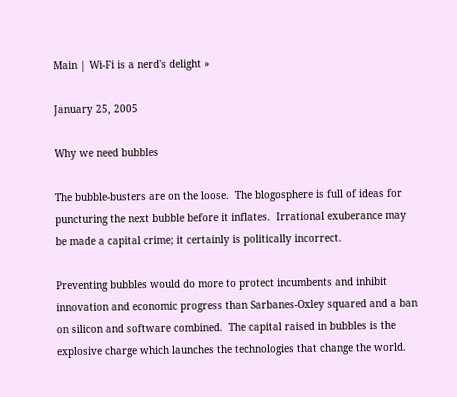Main | Wi-Fi is a nerd's delight »

January 25, 2005

Why we need bubbles

The bubble-busters are on the loose.  The blogosphere is full of ideas for puncturing the next bubble before it inflates.  Irrational exuberance may be made a capital crime; it certainly is politically incorrect.

Preventing bubbles would do more to protect incumbents and inhibit innovation and economic progress than Sarbanes-Oxley squared and a ban on silicon and software combined.  The capital raised in bubbles is the explosive charge which launches the technologies that change the world.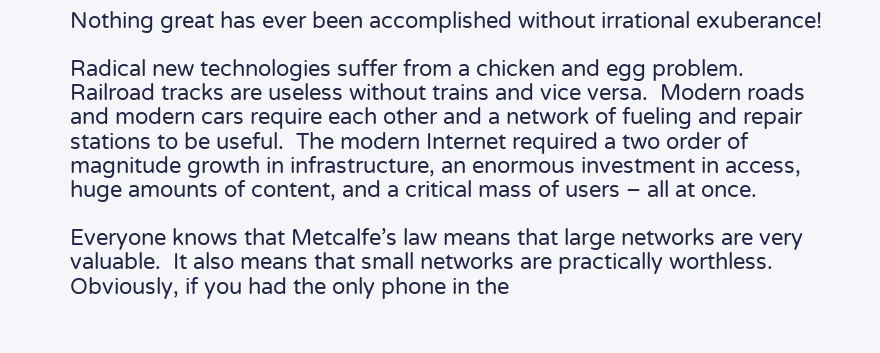Nothing great has ever been accomplished without irrational exuberance!

Radical new technologies suffer from a chicken and egg problem. Railroad tracks are useless without trains and vice versa.  Modern roads and modern cars require each other and a network of fueling and repair stations to be useful.  The modern Internet required a two order of magnitude growth in infrastructure, an enormous investment in access, huge amounts of content, and a critical mass of users – all at once.

Everyone knows that Metcalfe’s law means that large networks are very valuable.  It also means that small networks are practically worthless.  Obviously, if you had the only phone in the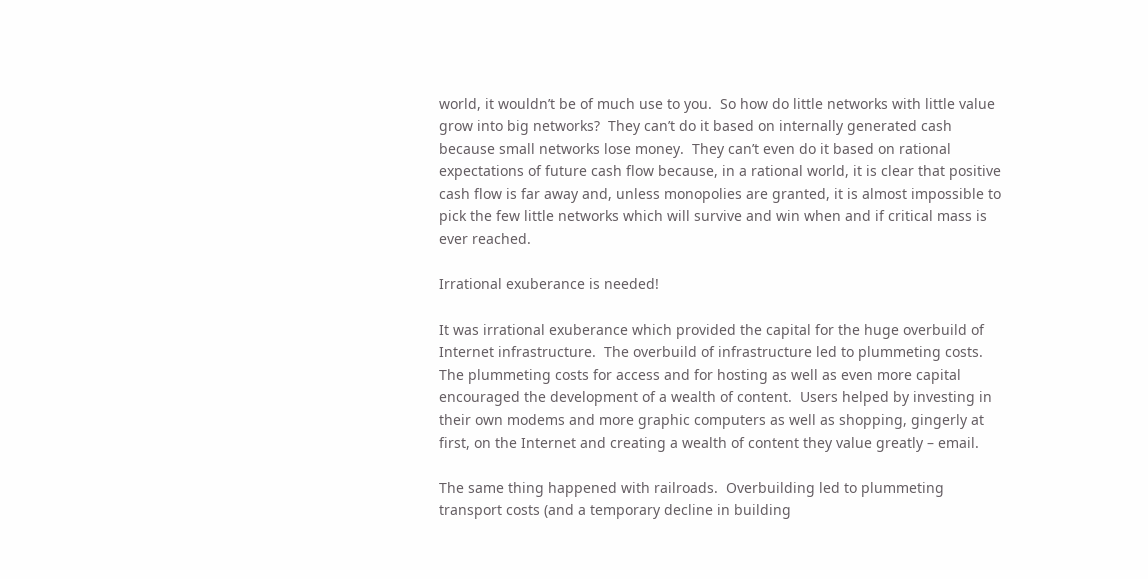world, it wouldn’t be of much use to you.  So how do little networks with little value grow into big networks?  They can’t do it based on internally generated cash because small networks lose money.  They can’t even do it based on rational expectations of future cash flow because, in a rational world, it is clear that positive cash flow is far away and, unless monopolies are granted, it is almost impossible to pick the few little networks which will survive and win when and if critical mass is ever reached.

Irrational exuberance is needed!

It was irrational exuberance which provided the capital for the huge overbuild of Internet infrastructure.  The overbuild of infrastructure led to plummeting costs.  The plummeting costs for access and for hosting as well as even more capital encouraged the development of a wealth of content.  Users helped by investing in their own modems and more graphic computers as well as shopping, gingerly at first, on the Internet and creating a wealth of content they value greatly – email.

The same thing happened with railroads.  Overbuilding led to plummeting transport costs (and a temporary decline in building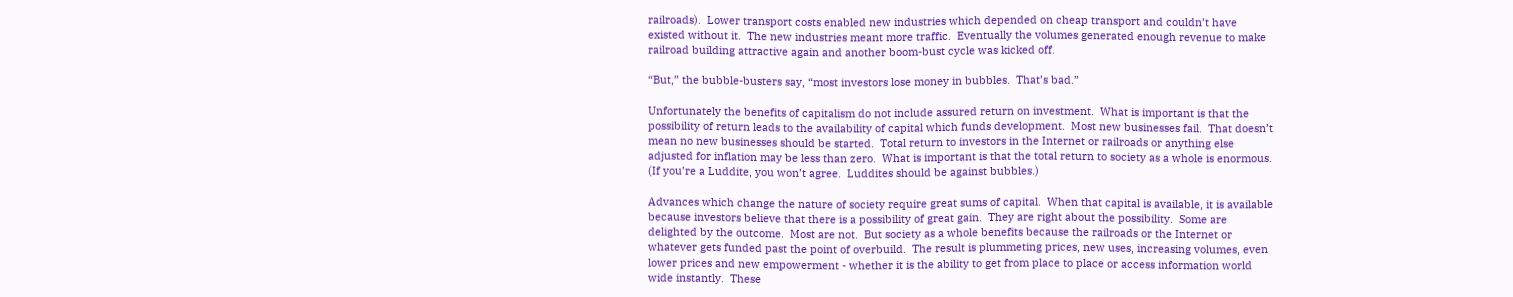railroads).  Lower transport costs enabled new industries which depended on cheap transport and couldn’t have existed without it.  The new industries meant more traffic.  Eventually the volumes generated enough revenue to make railroad building attractive again and another boom-bust cycle was kicked off.

“But,” the bubble-busters say, “most investors lose money in bubbles.  That’s bad.”

Unfortunately the benefits of capitalism do not include assured return on investment.  What is important is that the possibility of return leads to the availability of capital which funds development.  Most new businesses fail.  That doesn’t mean no new businesses should be started.  Total return to investors in the Internet or railroads or anything else adjusted for inflation may be less than zero.  What is important is that the total return to society as a whole is enormous. (If you’re a Luddite, you won’t agree.  Luddites should be against bubbles.)

Advances which change the nature of society require great sums of capital.  When that capital is available, it is available because investors believe that there is a possibility of great gain.  They are right about the possibility.  Some are delighted by the outcome.  Most are not.  But society as a whole benefits because the railroads or the Internet or whatever gets funded past the point of overbuild.  The result is plummeting prices, new uses, increasing volumes, even lower prices and new empowerment - whether it is the ability to get from place to place or access information world wide instantly.  These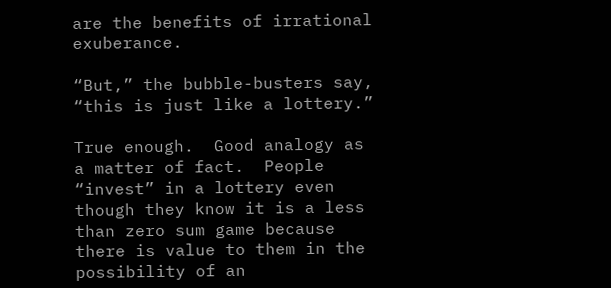are the benefits of irrational exuberance.

“But,” the bubble-busters say, “this is just like a lottery.”

True enough.  Good analogy as a matter of fact.  People “invest” in a lottery even though they know it is a less than zero sum game because there is value to them in the possibility of an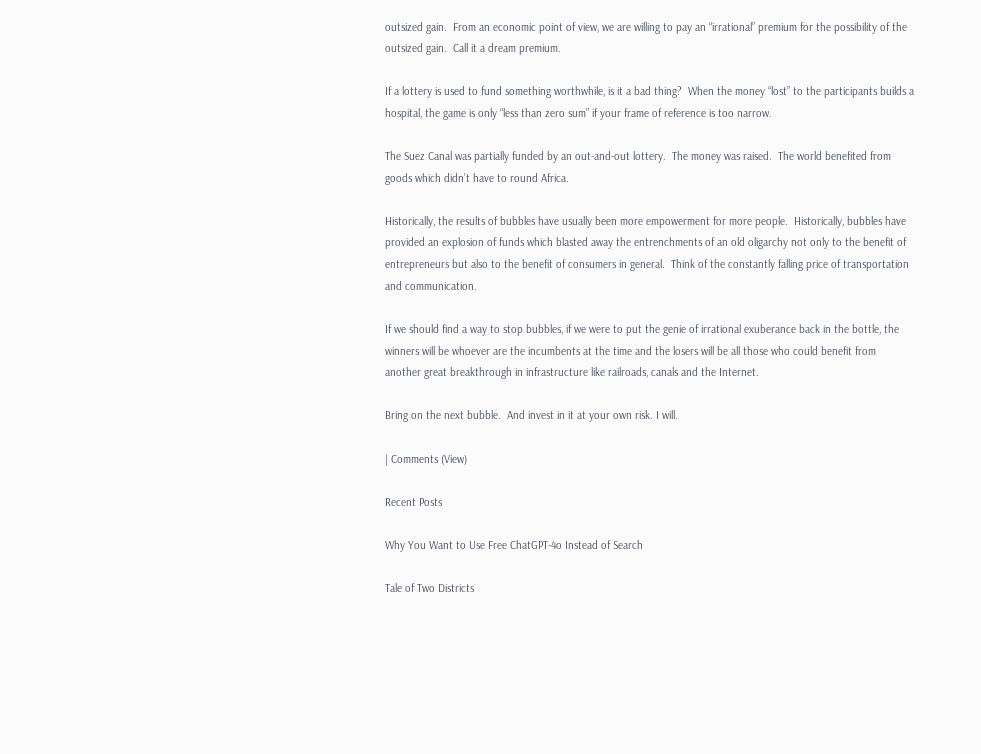outsized gain.  From an economic point of view, we are willing to pay an “irrational” premium for the possibility of the outsized gain.  Call it a dream premium.

If a lottery is used to fund something worthwhile, is it a bad thing?  When the money “lost” to the participants builds a hospital, the game is only “less than zero sum” if your frame of reference is too narrow.

The Suez Canal was partially funded by an out-and-out lottery.  The money was raised.  The world benefited from goods which didn’t have to round Africa.

Historically, the results of bubbles have usually been more empowerment for more people.  Historically, bubbles have provided an explosion of funds which blasted away the entrenchments of an old oligarchy not only to the benefit of entrepreneurs but also to the benefit of consumers in general.  Think of the constantly falling price of transportation and communication.

If we should find a way to stop bubbles, if we were to put the genie of irrational exuberance back in the bottle, the winners will be whoever are the incumbents at the time and the losers will be all those who could benefit from another great breakthrough in infrastructure like railroads, canals and the Internet.

Bring on the next bubble.  And invest in it at your own risk. I will.

| Comments (View)

Recent Posts

Why You Want to Use Free ChatGPT-4o Instead of Search

Tale of Two Districts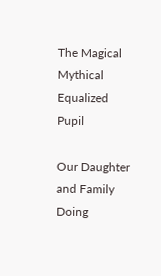The Magical Mythical Equalized Pupil

Our Daughter and Family Doing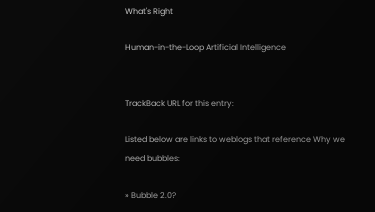What's Right

Human-in-the-Loop Artificial Intelligence


TrackBack URL for this entry:

Listed below are links to weblogs that reference Why we need bubbles:

» Bubble 2.0?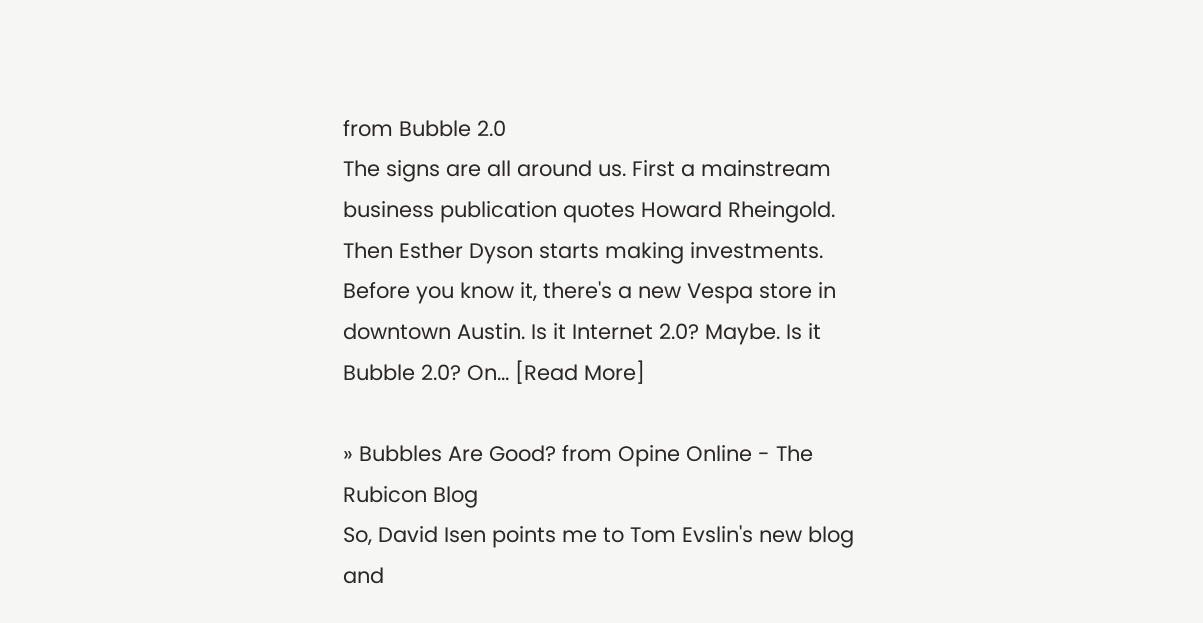from Bubble 2.0
The signs are all around us. First a mainstream business publication quotes Howard Rheingold. Then Esther Dyson starts making investments. Before you know it, there's a new Vespa store in downtown Austin. Is it Internet 2.0? Maybe. Is it Bubble 2.0? On... [Read More]

» Bubbles Are Good? from Opine Online - The Rubicon Blog
So, David Isen points me to Tom Evslin's new blog and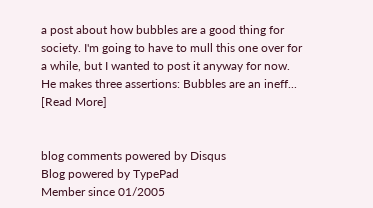a post about how bubbles are a good thing for society. I'm going to have to mull this one over for a while, but I wanted to post it anyway for now. He makes three assertions: Bubbles are an ineff... [Read More]


blog comments powered by Disqus
Blog powered by TypePad
Member since 01/2005